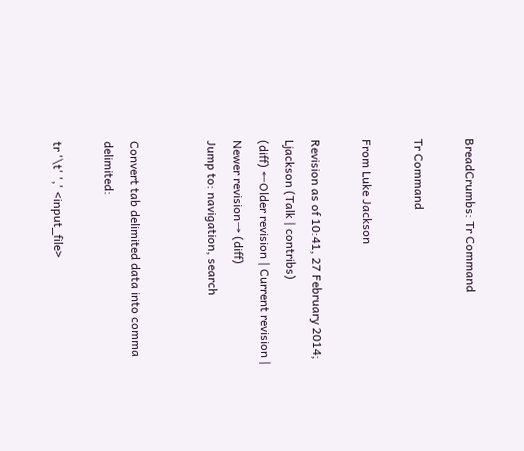BreadCrumbs: Tr Command

Tr Command

From Luke Jackson

Revision as of 10:41, 27 February 2014; Ljackson (Talk | contribs)
(diff) ←Older revision | Current revision | Newer revision→ (diff)
Jump to: navigation, search


Convert tab delimited data into comma delimited:

tr '\t' ',' <input_file>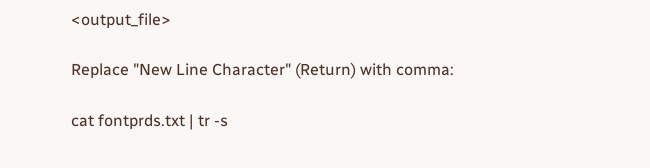<output_file>

Replace "New Line Character" (Return) with comma:

cat fontprds.txt | tr -s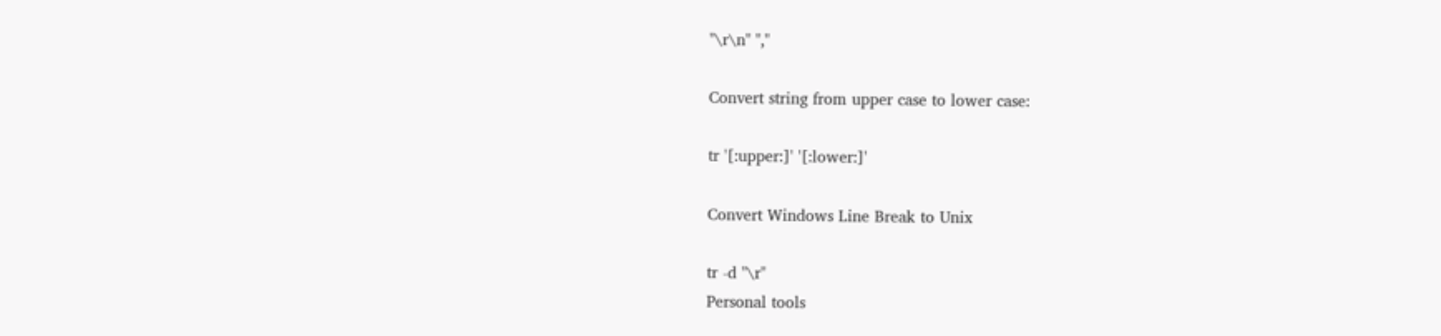"\r\n" ","

Convert string from upper case to lower case:

tr '[:upper:]' '[:lower:]'

Convert Windows Line Break to Unix

tr -d "\r"
Personal tools